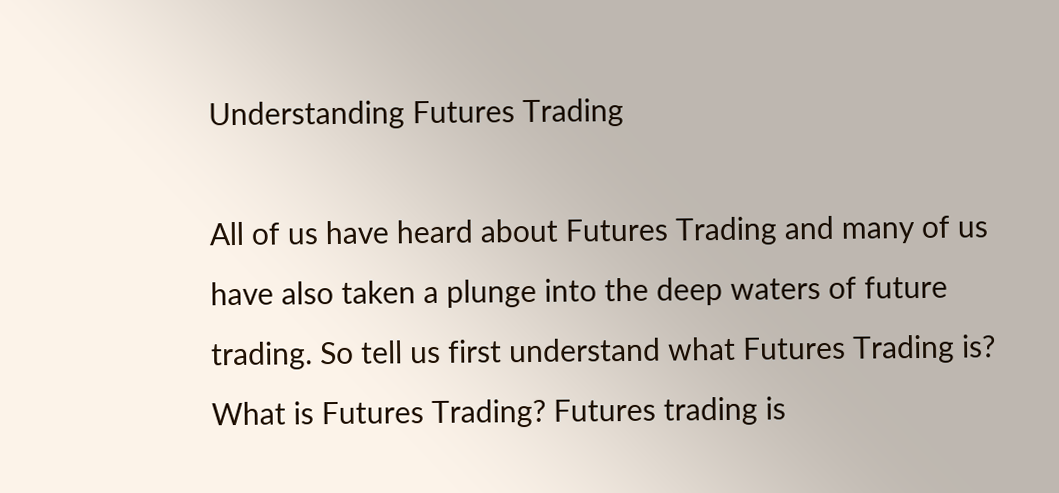Understanding Futures Trading

All of us have heard about Futures Trading and many of us have also taken a plunge into the deep waters of future trading. So tell us first understand what Futures Trading is? What is Futures Trading? Futures trading is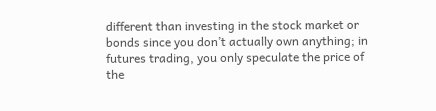different than investing in the stock market or bonds since you don’t actually own anything; in futures trading, you only speculate the price of the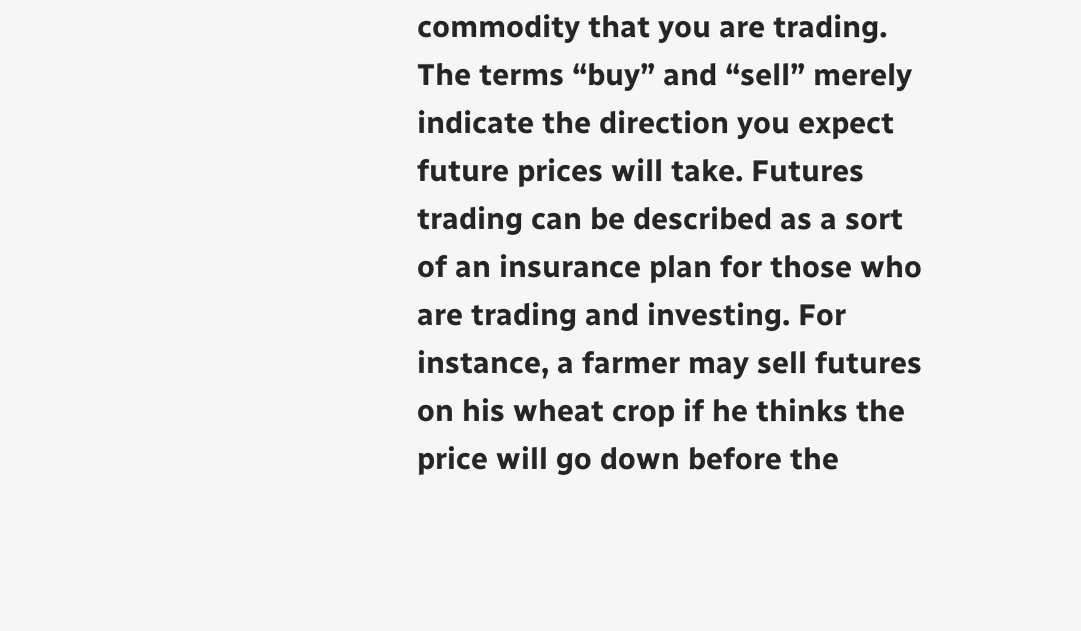commodity that you are trading. The terms “buy” and “sell” merely indicate the direction you expect future prices will take. Futures trading can be described as a sort of an insurance plan for those who are trading and investing. For instance, a farmer may sell futures on his wheat crop if he thinks the price will go down before the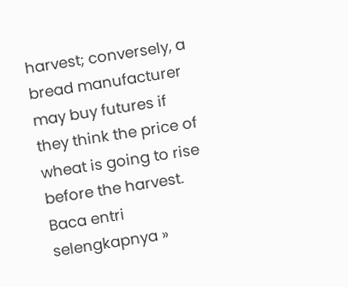harvest; conversely, a bread manufacturer may buy futures if they think the price of wheat is going to rise before the harvest. Baca entri selengkapnya »